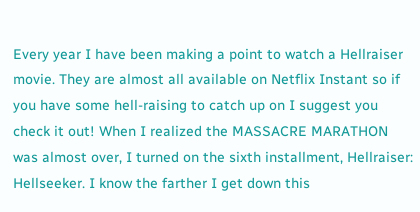Every year I have been making a point to watch a Hellraiser movie. They are almost all available on Netflix Instant so if you have some hell-raising to catch up on I suggest you check it out! When I realized the MASSACRE MARATHON was almost over, I turned on the sixth installment, Hellraiser: Hellseeker. I know the farther I get down this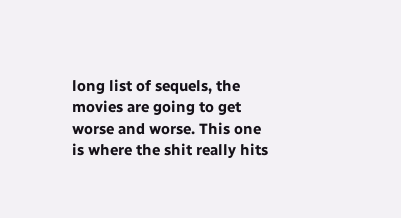long list of sequels, the movies are going to get worse and worse. This one is where the shit really hits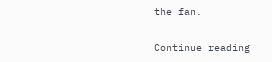the fan.

Continue reading